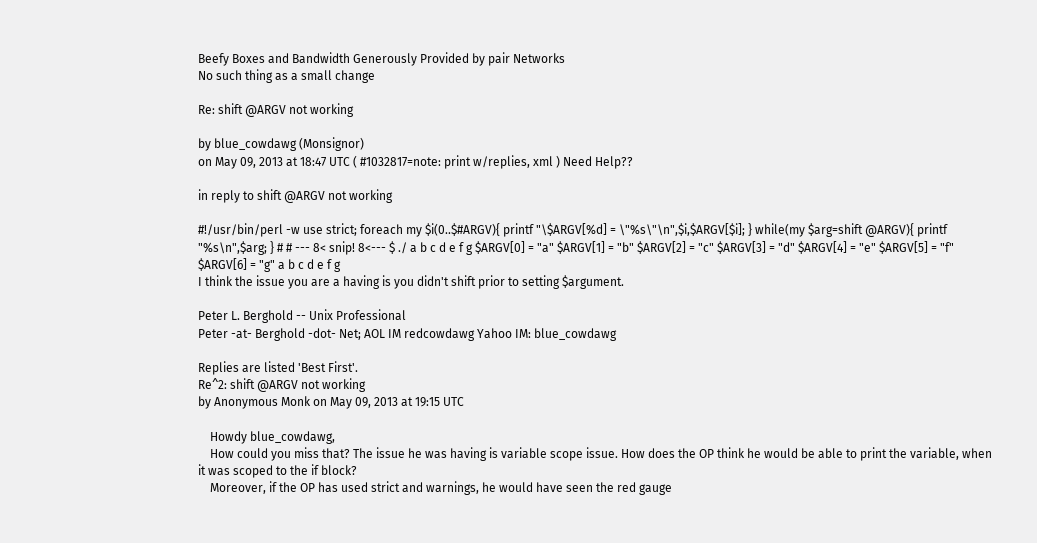Beefy Boxes and Bandwidth Generously Provided by pair Networks
No such thing as a small change

Re: shift @ARGV not working

by blue_cowdawg (Monsignor)
on May 09, 2013 at 18:47 UTC ( #1032817=note: print w/replies, xml ) Need Help??

in reply to shift @ARGV not working

#!/usr/bin/perl -w use strict; foreach my $i(0..$#ARGV){ printf "\$ARGV[%d] = \"%s\"\n",$i,$ARGV[$i]; } while(my $arg=shift @ARGV){ printf "%s\n",$arg; } # # --- 8< snip! 8<--- $ ./ a b c d e f g $ARGV[0] = "a" $ARGV[1] = "b" $ARGV[2] = "c" $ARGV[3] = "d" $ARGV[4] = "e" $ARGV[5] = "f" $ARGV[6] = "g" a b c d e f g
I think the issue you are a having is you didn't shift prior to setting $argument.

Peter L. Berghold -- Unix Professional
Peter -at- Berghold -dot- Net; AOL IM redcowdawg Yahoo IM: blue_cowdawg

Replies are listed 'Best First'.
Re^2: shift @ARGV not working
by Anonymous Monk on May 09, 2013 at 19:15 UTC

    Howdy blue_cowdawg,
    How could you miss that? The issue he was having is variable scope issue. How does the OP think he would be able to print the variable, when it was scoped to the if block?
    Moreover, if the OP has used strict and warnings, he would have seen the red gauge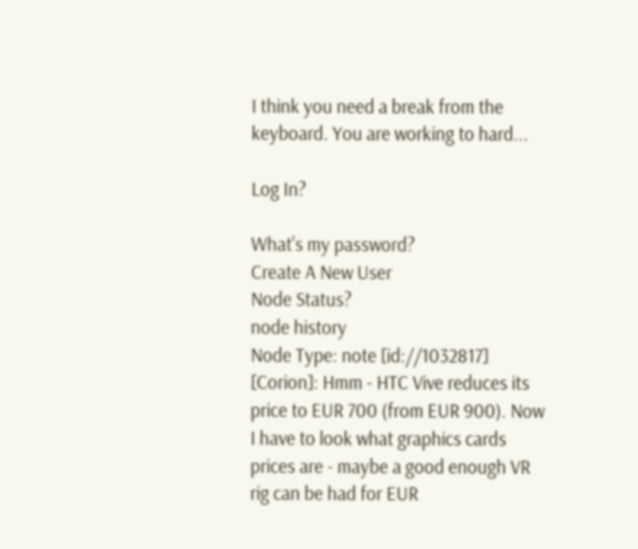I think you need a break from the keyboard. You are working to hard...

Log In?

What's my password?
Create A New User
Node Status?
node history
Node Type: note [id://1032817]
[Corion]: Hmm - HTC Vive reduces its price to EUR 700 (from EUR 900). Now I have to look what graphics cards prices are - maybe a good enough VR rig can be had for EUR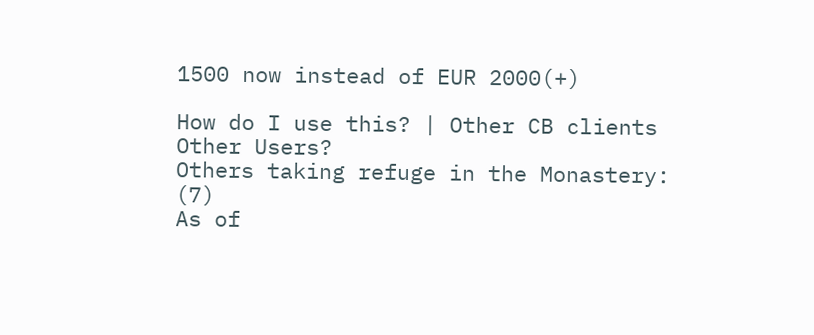1500 now instead of EUR 2000(+)

How do I use this? | Other CB clients
Other Users?
Others taking refuge in the Monastery: (7)
As of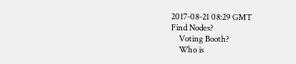2017-08-21 08:29 GMT
Find Nodes?
    Voting Booth?
    Who is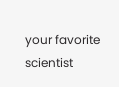your favorite scientist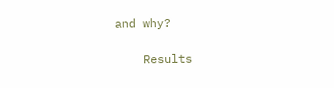and why?

    Results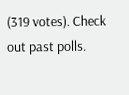(319 votes). Check out past polls.